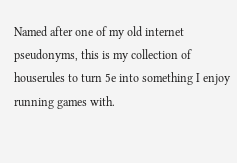Named after one of my old internet pseudonyms, this is my collection of houserules to turn 5e into something I enjoy running games with.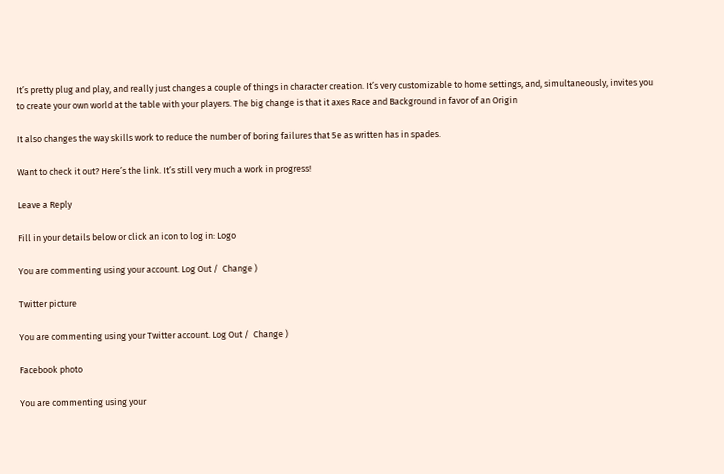It’s pretty plug and play, and really just changes a couple of things in character creation. It’s very customizable to home settings, and, simultaneously, invites you to create your own world at the table with your players. The big change is that it axes Race and Background in favor of an Origin

It also changes the way skills work to reduce the number of boring failures that 5e as written has in spades.

Want to check it out? Here’s the link. It’s still very much a work in progress!

Leave a Reply

Fill in your details below or click an icon to log in: Logo

You are commenting using your account. Log Out /  Change )

Twitter picture

You are commenting using your Twitter account. Log Out /  Change )

Facebook photo

You are commenting using your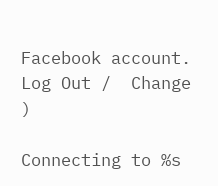Facebook account. Log Out /  Change )

Connecting to %s